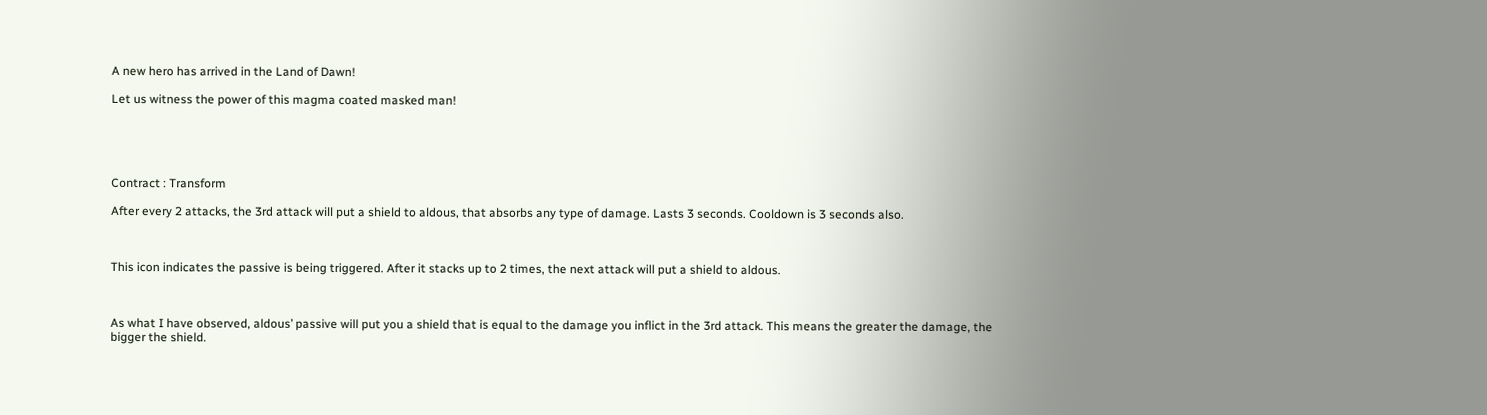A new hero has arrived in the Land of Dawn!

Let us witness the power of this magma coated masked man!





Contract : Transform

After every 2 attacks, the 3rd attack will put a shield to aldous, that absorbs any type of damage. Lasts 3 seconds. Cooldown is 3 seconds also.



This icon indicates the passive is being triggered. After it stacks up to 2 times, the next attack will put a shield to aldous.



As what I have observed, aldous’ passive will put you a shield that is equal to the damage you inflict in the 3rd attack. This means the greater the damage, the bigger the shield.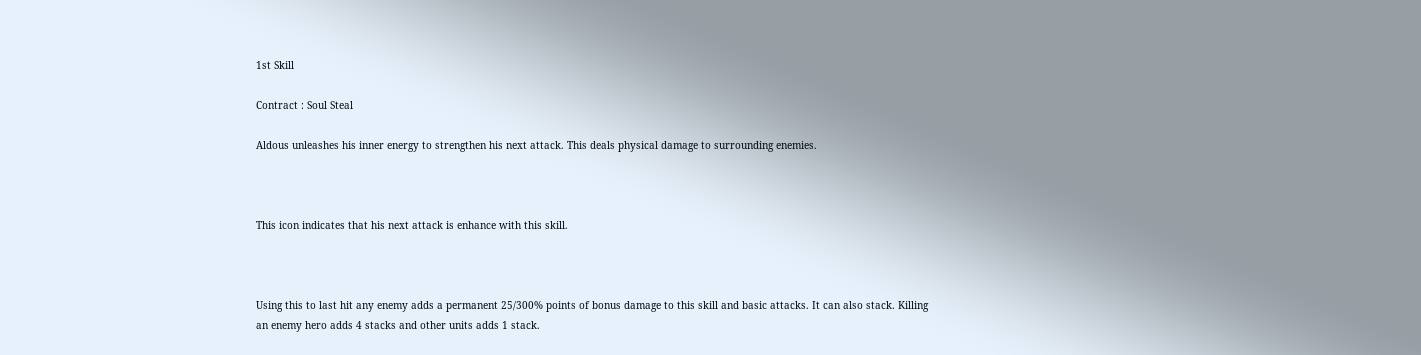1st Skill

Contract : Soul Steal

Aldous unleashes his inner energy to strengthen his next attack. This deals physical damage to surrounding enemies.



This icon indicates that his next attack is enhance with this skill.



Using this to last hit any enemy adds a permanent 25/300% points of bonus damage to this skill and basic attacks. It can also stack. Killing an enemy hero adds 4 stacks and other units adds 1 stack.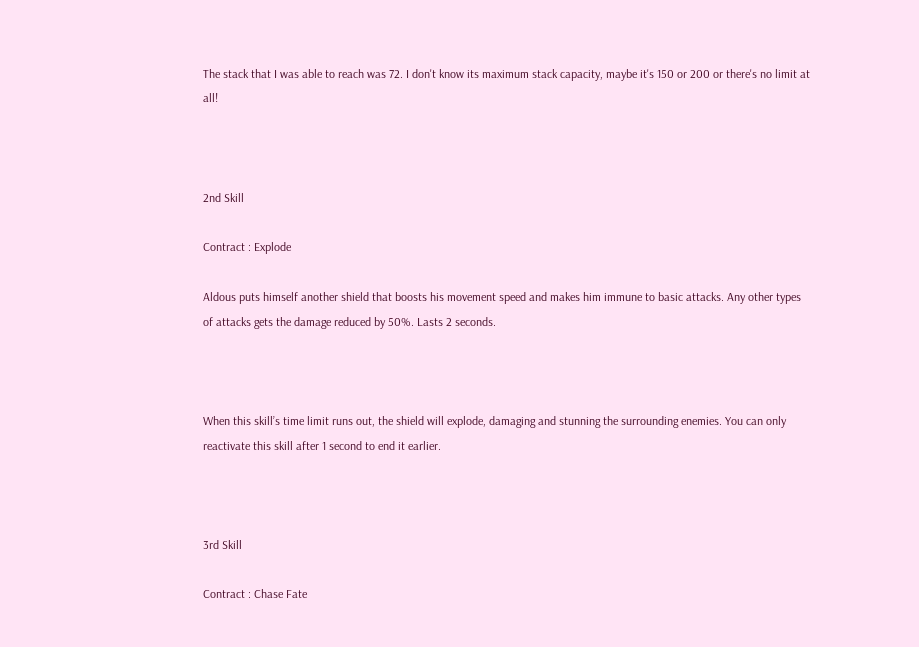The stack that I was able to reach was 72. I don't know its maximum stack capacity, maybe it's 150 or 200 or there's no limit at all!



2nd Skill

Contract : Explode

Aldous puts himself another shield that boosts his movement speed and makes him immune to basic attacks. Any other types of attacks gets the damage reduced by 50%. Lasts 2 seconds.



When this skill’s time limit runs out, the shield will explode, damaging and stunning the surrounding enemies. You can only reactivate this skill after 1 second to end it earlier.



3rd Skill

Contract : Chase Fate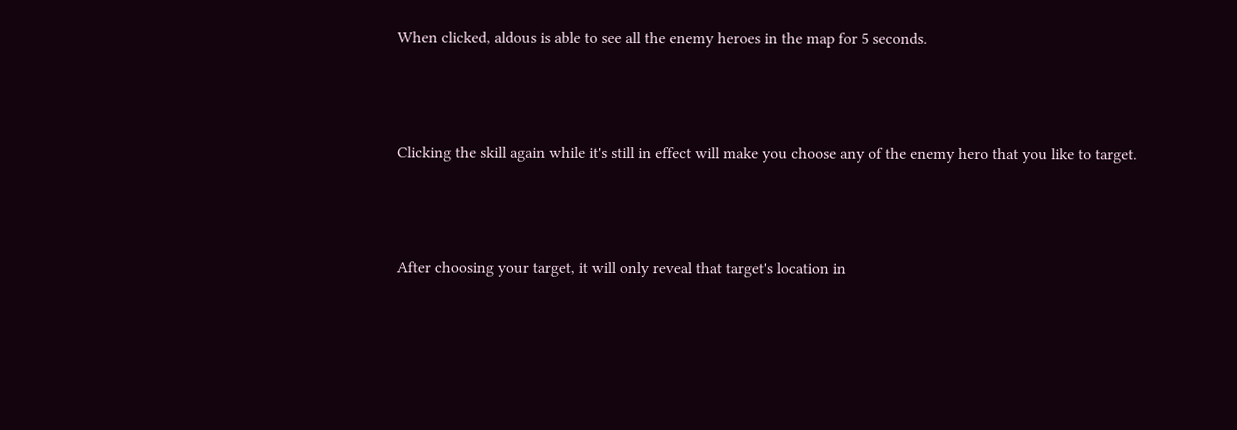When clicked, aldous is able to see all the enemy heroes in the map for 5 seconds.



Clicking the skill again while it's still in effect will make you choose any of the enemy hero that you like to target.



After choosing your target, it will only reveal that target's location in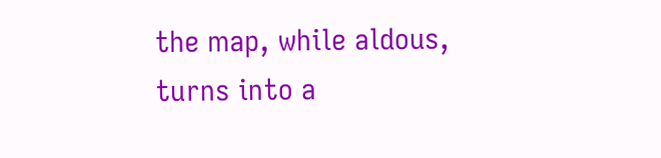the map, while aldous, turns into a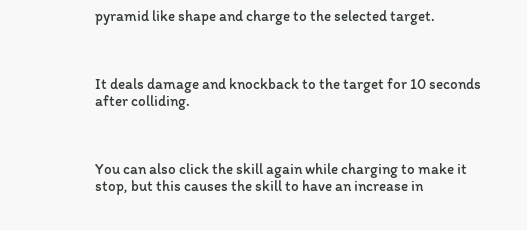pyramid like shape and charge to the selected target.



It deals damage and knockback to the target for 10 seconds after colliding.



You can also click the skill again while charging to make it stop, but this causes the skill to have an increase in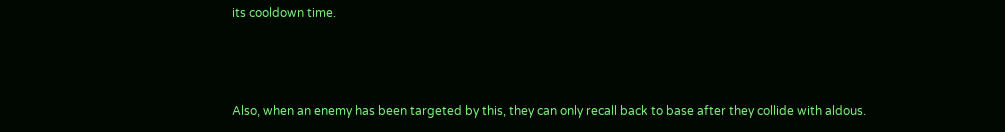its cooldown time.



Also, when an enemy has been targeted by this, they can only recall back to base after they collide with aldous.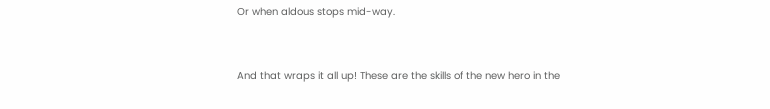Or when aldous stops mid-way.



And that wraps it all up! These are the skills of the new hero in the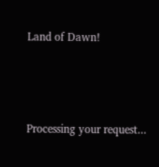Land of Dawn!




Processing your request...